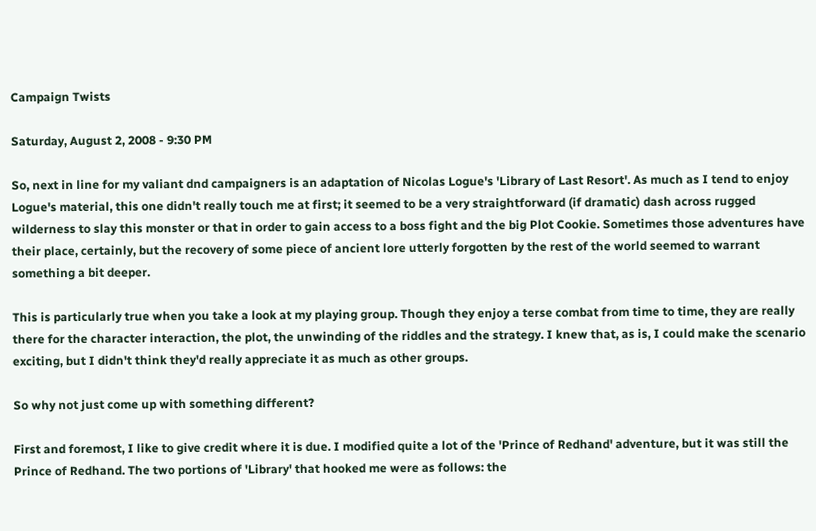Campaign Twists

Saturday, August 2, 2008 - 9:30 PM

So, next in line for my valiant dnd campaigners is an adaptation of Nicolas Logue's 'Library of Last Resort'. As much as I tend to enjoy Logue's material, this one didn't really touch me at first; it seemed to be a very straightforward (if dramatic) dash across rugged wilderness to slay this monster or that in order to gain access to a boss fight and the big Plot Cookie. Sometimes those adventures have their place, certainly, but the recovery of some piece of ancient lore utterly forgotten by the rest of the world seemed to warrant something a bit deeper.

This is particularly true when you take a look at my playing group. Though they enjoy a terse combat from time to time, they are really there for the character interaction, the plot, the unwinding of the riddles and the strategy. I knew that, as is, I could make the scenario exciting, but I didn't think they'd really appreciate it as much as other groups.

So why not just come up with something different?

First and foremost, I like to give credit where it is due. I modified quite a lot of the 'Prince of Redhand' adventure, but it was still the Prince of Redhand. The two portions of 'Library' that hooked me were as follows: the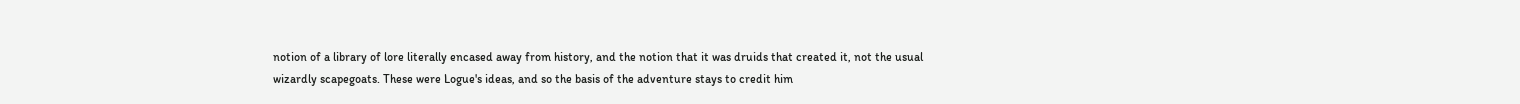notion of a library of lore literally encased away from history, and the notion that it was druids that created it, not the usual wizardly scapegoats. These were Logue's ideas, and so the basis of the adventure stays to credit him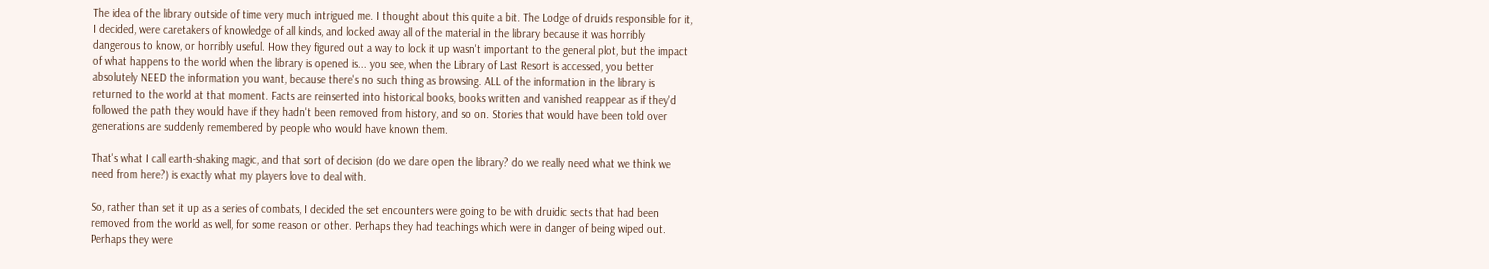The idea of the library outside of time very much intrigued me. I thought about this quite a bit. The Lodge of druids responsible for it, I decided, were caretakers of knowledge of all kinds, and locked away all of the material in the library because it was horribly dangerous to know, or horribly useful. How they figured out a way to lock it up wasn't important to the general plot, but the impact of what happens to the world when the library is opened is... you see, when the Library of Last Resort is accessed, you better absolutely NEED the information you want, because there's no such thing as browsing. ALL of the information in the library is returned to the world at that moment. Facts are reinserted into historical books, books written and vanished reappear as if they'd followed the path they would have if they hadn't been removed from history, and so on. Stories that would have been told over generations are suddenly remembered by people who would have known them.

That's what I call earth-shaking magic, and that sort of decision (do we dare open the library? do we really need what we think we need from here?) is exactly what my players love to deal with.

So, rather than set it up as a series of combats, I decided the set encounters were going to be with druidic sects that had been removed from the world as well, for some reason or other. Perhaps they had teachings which were in danger of being wiped out. Perhaps they were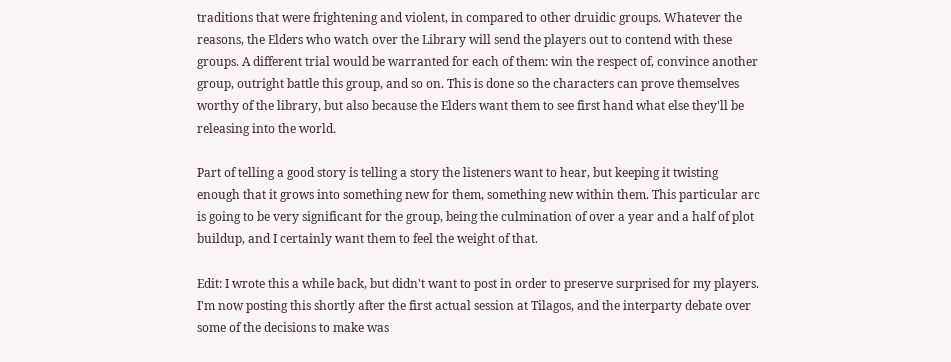traditions that were frightening and violent, in compared to other druidic groups. Whatever the reasons, the Elders who watch over the Library will send the players out to contend with these groups. A different trial would be warranted for each of them: win the respect of, convince another group, outright battle this group, and so on. This is done so the characters can prove themselves worthy of the library, but also because the Elders want them to see first hand what else they'll be releasing into the world.

Part of telling a good story is telling a story the listeners want to hear, but keeping it twisting enough that it grows into something new for them, something new within them. This particular arc is going to be very significant for the group, being the culmination of over a year and a half of plot buildup, and I certainly want them to feel the weight of that.

Edit: I wrote this a while back, but didn't want to post in order to preserve surprised for my players. I'm now posting this shortly after the first actual session at Tilagos, and the interparty debate over some of the decisions to make was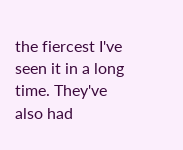the fiercest I've seen it in a long time. They've also had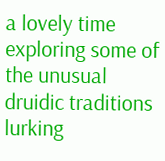a lovely time exploring some of the unusual druidic traditions lurking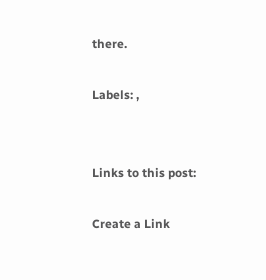there.

Labels: ,


Links to this post:

Create a Link